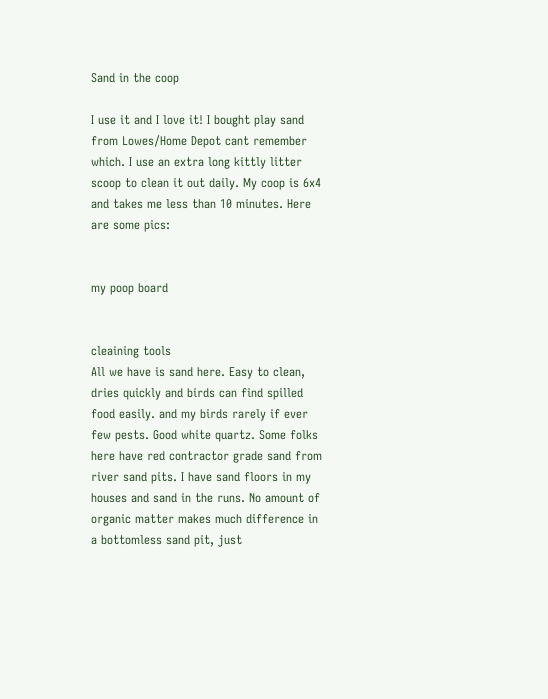Sand in the coop

I use it and I love it! I bought play sand from Lowes/Home Depot cant remember which. I use an extra long kittly litter scoop to clean it out daily. My coop is 6x4 and takes me less than 10 minutes. Here are some pics:


my poop board


cleaining tools
All we have is sand here. Easy to clean, dries quickly and birds can find spilled food easily. and my birds rarely if ever few pests. Good white quartz. Some folks here have red contractor grade sand from river sand pits. I have sand floors in my houses and sand in the runs. No amount of organic matter makes much difference in a bottomless sand pit, just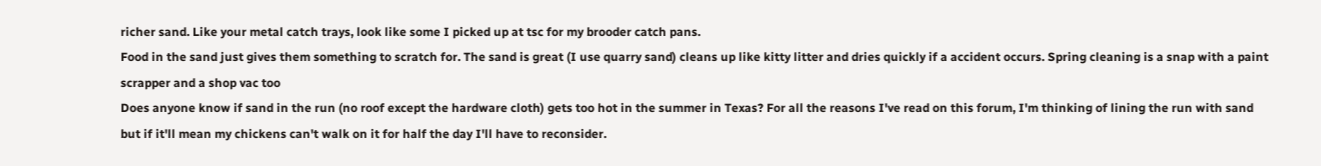richer sand. Like your metal catch trays, look like some I picked up at tsc for my brooder catch pans.
Food in the sand just gives them something to scratch for. The sand is great (I use quarry sand) cleans up like kitty litter and dries quickly if a accident occurs. Spring cleaning is a snap with a paint scrapper and a shop vac too
Does anyone know if sand in the run (no roof except the hardware cloth) gets too hot in the summer in Texas? For all the reasons I've read on this forum, I'm thinking of lining the run with sand but if it'll mean my chickens can't walk on it for half the day I'll have to reconsider.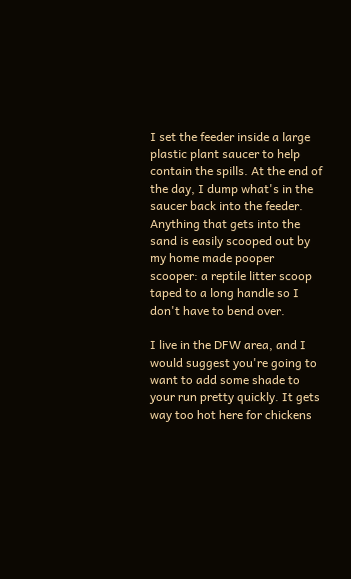I set the feeder inside a large plastic plant saucer to help contain the spills. At the end of the day, I dump what's in the saucer back into the feeder. Anything that gets into the sand is easily scooped out by my home made pooper scooper: a reptile litter scoop taped to a long handle so I don't have to bend over.

I live in the DFW area, and I would suggest you're going to want to add some shade to your run pretty quickly. It gets way too hot here for chickens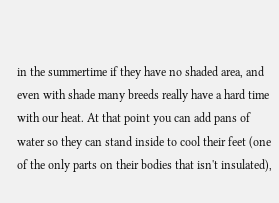in the summertime if they have no shaded area, and even with shade many breeds really have a hard time with our heat. At that point you can add pans of water so they can stand inside to cool their feet (one of the only parts on their bodies that isn't insulated),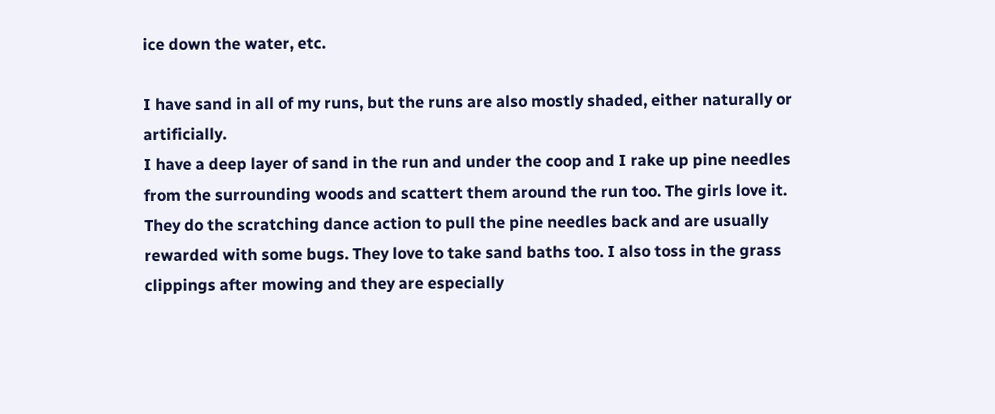ice down the water, etc.

I have sand in all of my runs, but the runs are also mostly shaded, either naturally or artificially.
I have a deep layer of sand in the run and under the coop and I rake up pine needles from the surrounding woods and scattert them around the run too. The girls love it. They do the scratching dance action to pull the pine needles back and are usually rewarded with some bugs. They love to take sand baths too. I also toss in the grass clippings after mowing and they are especially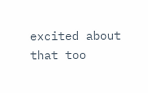excited about that too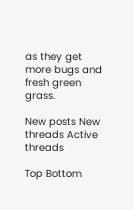as they get more bugs and fresh green grass.

New posts New threads Active threads

Top Bottom